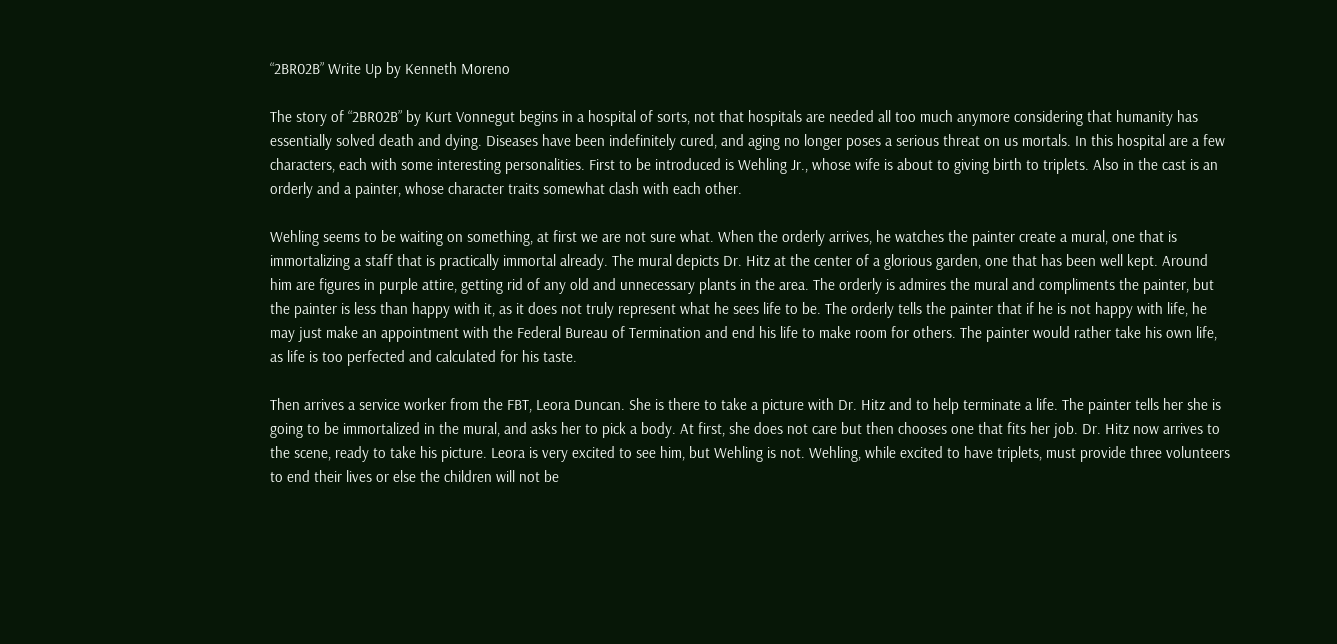“2BR02B” Write Up by Kenneth Moreno

The story of “2BR02B” by Kurt Vonnegut begins in a hospital of sorts, not that hospitals are needed all too much anymore considering that humanity has essentially solved death and dying. Diseases have been indefinitely cured, and aging no longer poses a serious threat on us mortals. In this hospital are a few characters, each with some interesting personalities. First to be introduced is Wehling Jr., whose wife is about to giving birth to triplets. Also in the cast is an orderly and a painter, whose character traits somewhat clash with each other.

Wehling seems to be waiting on something, at first we are not sure what. When the orderly arrives, he watches the painter create a mural, one that is immortalizing a staff that is practically immortal already. The mural depicts Dr. Hitz at the center of a glorious garden, one that has been well kept. Around him are figures in purple attire, getting rid of any old and unnecessary plants in the area. The orderly is admires the mural and compliments the painter, but the painter is less than happy with it, as it does not truly represent what he sees life to be. The orderly tells the painter that if he is not happy with life, he may just make an appointment with the Federal Bureau of Termination and end his life to make room for others. The painter would rather take his own life, as life is too perfected and calculated for his taste.

Then arrives a service worker from the FBT, Leora Duncan. She is there to take a picture with Dr. Hitz and to help terminate a life. The painter tells her she is going to be immortalized in the mural, and asks her to pick a body. At first, she does not care but then chooses one that fits her job. Dr. Hitz now arrives to the scene, ready to take his picture. Leora is very excited to see him, but Wehling is not. Wehling, while excited to have triplets, must provide three volunteers to end their lives or else the children will not be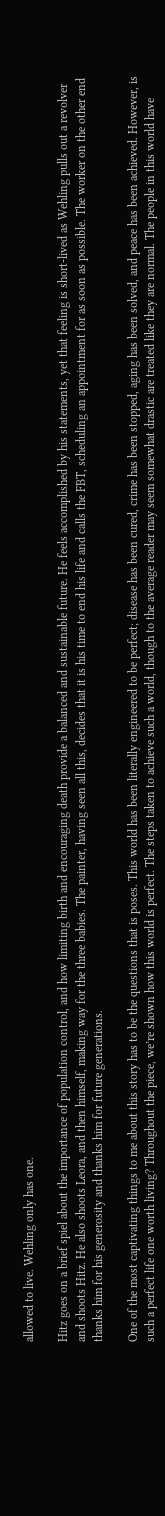allowed to live. Wehling only has one.

Hitz goes on a brief spiel about the importance of population control, and how limiting birth and encouraging death provide a balanced and sustainable future. He feels accomplished by his statements, yet that feeling is short-lived as Wehling pulls out a revolver and shoots Hitz. He also shoots Leora, and then himself, making way for the three babies. The painter, having seen all this, decides that it is his time to end his life and calls the FBT, scheduling an appointment for as soon as possible. The worker on the other end thanks him for his generosity and thanks him for future generations.

One of the most captivating things to me about this story has to be the questions that is poses. This world has been literally engineered to be perfect; disease has been cured, crime has been stopped, aging has been solved, and peace has been achieved. However, is such a perfect life one worth living? Throughout the piece, we’re shown how this world is perfect. The steps taken to achieve such a world, though to the average reader may seem somewhat drastic are treated like they are normal. The people in this world have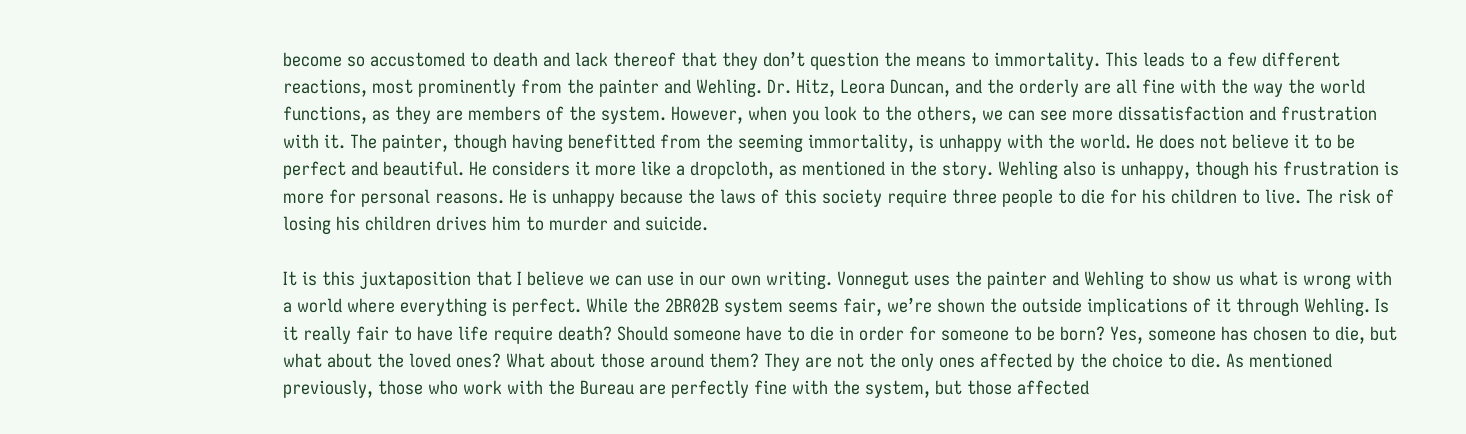become so accustomed to death and lack thereof that they don’t question the means to immortality. This leads to a few different reactions, most prominently from the painter and Wehling. Dr. Hitz, Leora Duncan, and the orderly are all fine with the way the world functions, as they are members of the system. However, when you look to the others, we can see more dissatisfaction and frustration with it. The painter, though having benefitted from the seeming immortality, is unhappy with the world. He does not believe it to be perfect and beautiful. He considers it more like a dropcloth, as mentioned in the story. Wehling also is unhappy, though his frustration is more for personal reasons. He is unhappy because the laws of this society require three people to die for his children to live. The risk of losing his children drives him to murder and suicide.

It is this juxtaposition that I believe we can use in our own writing. Vonnegut uses the painter and Wehling to show us what is wrong with a world where everything is perfect. While the 2BR02B system seems fair, we’re shown the outside implications of it through Wehling. Is it really fair to have life require death? Should someone have to die in order for someone to be born? Yes, someone has chosen to die, but what about the loved ones? What about those around them? They are not the only ones affected by the choice to die. As mentioned previously, those who work with the Bureau are perfectly fine with the system, but those affected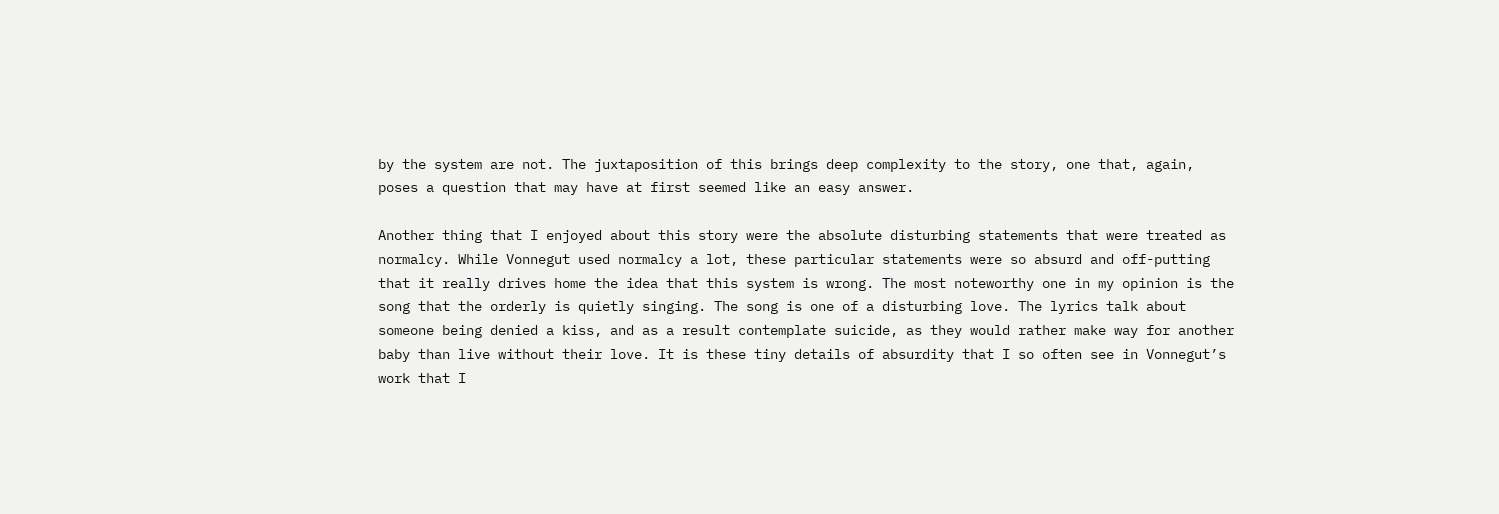by the system are not. The juxtaposition of this brings deep complexity to the story, one that, again, poses a question that may have at first seemed like an easy answer.

Another thing that I enjoyed about this story were the absolute disturbing statements that were treated as normalcy. While Vonnegut used normalcy a lot, these particular statements were so absurd and off-putting that it really drives home the idea that this system is wrong. The most noteworthy one in my opinion is the song that the orderly is quietly singing. The song is one of a disturbing love. The lyrics talk about someone being denied a kiss, and as a result contemplate suicide, as they would rather make way for another baby than live without their love. It is these tiny details of absurdity that I so often see in Vonnegut’s work that I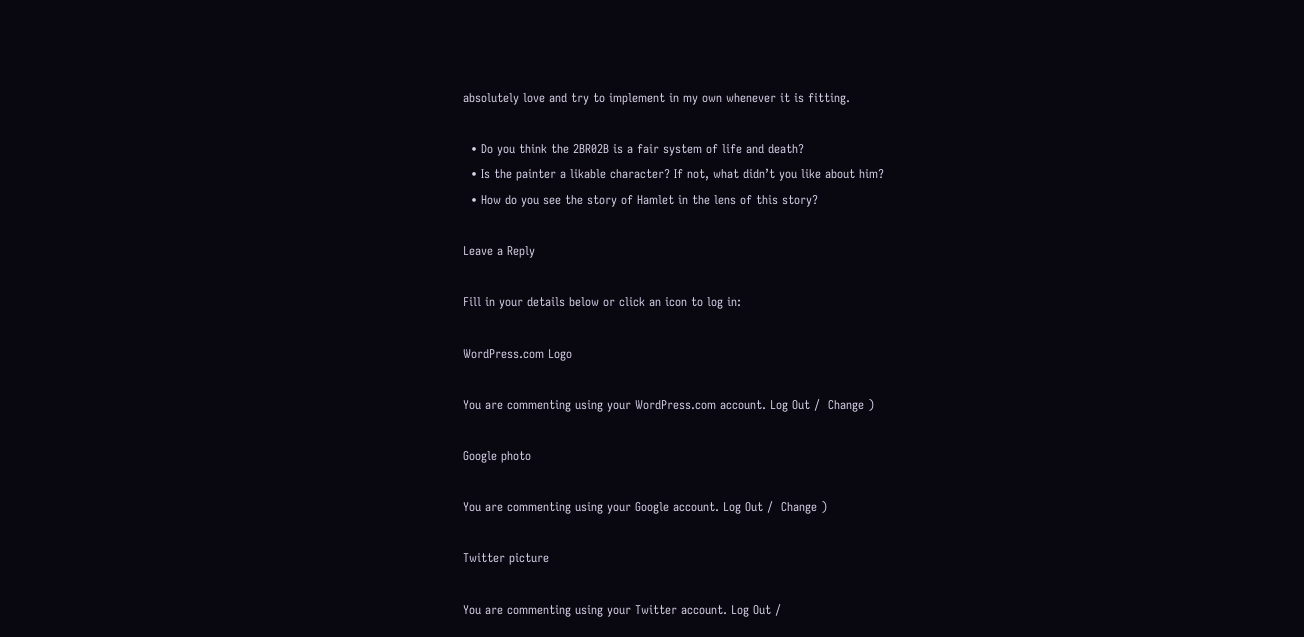absolutely love and try to implement in my own whenever it is fitting.

  • Do you think the 2BR02B is a fair system of life and death?
  • Is the painter a likable character? If not, what didn’t you like about him?
  • How do you see the story of Hamlet in the lens of this story?

Leave a Reply

Fill in your details below or click an icon to log in:

WordPress.com Logo

You are commenting using your WordPress.com account. Log Out /  Change )

Google photo

You are commenting using your Google account. Log Out /  Change )

Twitter picture

You are commenting using your Twitter account. Log Out /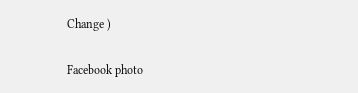Change )

Facebook photo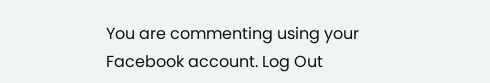You are commenting using your Facebook account. Log Out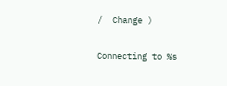/  Change )

Connecting to %s